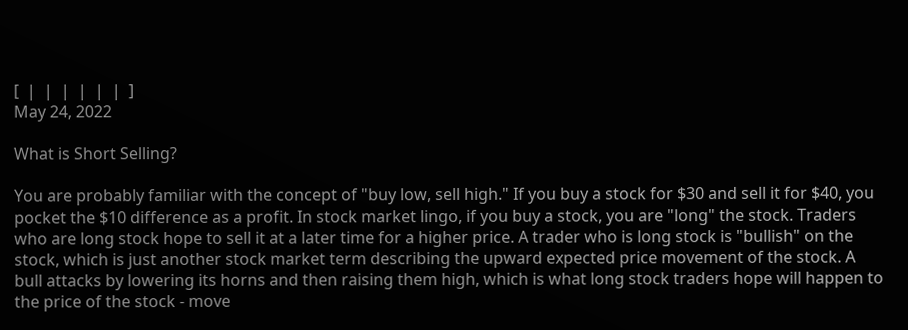[  |  |  |  |  |  |  ]
May 24, 2022

What is Short Selling?

You are probably familiar with the concept of "buy low, sell high." If you buy a stock for $30 and sell it for $40, you pocket the $10 difference as a profit. In stock market lingo, if you buy a stock, you are "long" the stock. Traders who are long stock hope to sell it at a later time for a higher price. A trader who is long stock is "bullish" on the stock, which is just another stock market term describing the upward expected price movement of the stock. A bull attacks by lowering its horns and then raising them high, which is what long stock traders hope will happen to the price of the stock - move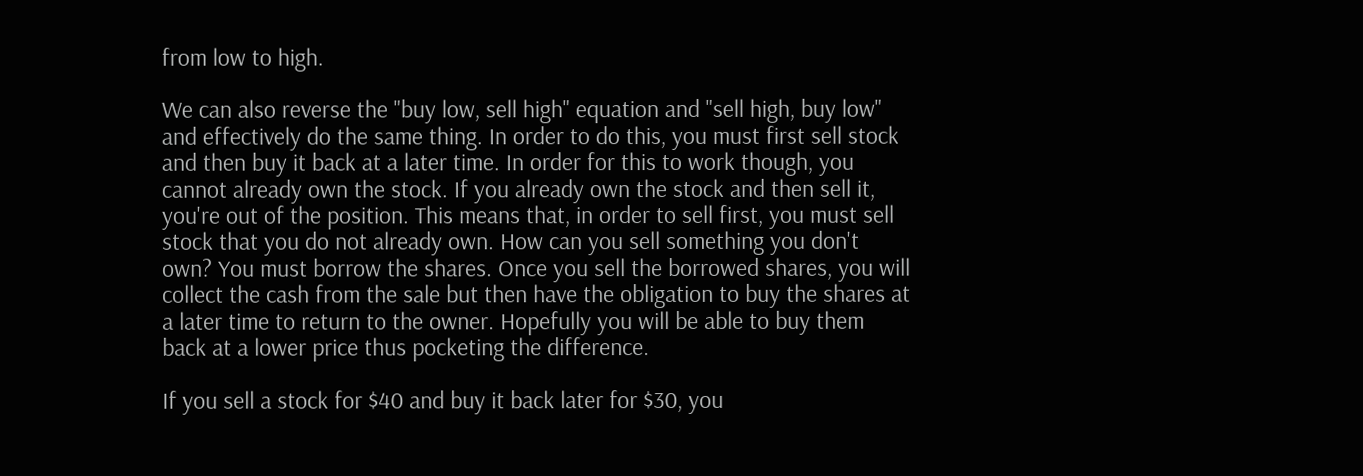from low to high.

We can also reverse the "buy low, sell high" equation and "sell high, buy low" and effectively do the same thing. In order to do this, you must first sell stock and then buy it back at a later time. In order for this to work though, you cannot already own the stock. If you already own the stock and then sell it, you're out of the position. This means that, in order to sell first, you must sell stock that you do not already own. How can you sell something you don't own? You must borrow the shares. Once you sell the borrowed shares, you will collect the cash from the sale but then have the obligation to buy the shares at a later time to return to the owner. Hopefully you will be able to buy them back at a lower price thus pocketing the difference.

If you sell a stock for $40 and buy it back later for $30, you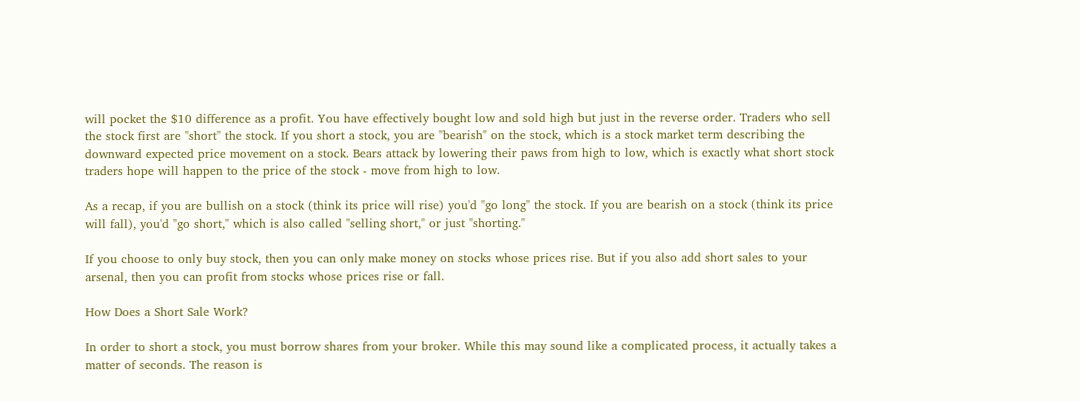will pocket the $10 difference as a profit. You have effectively bought low and sold high but just in the reverse order. Traders who sell the stock first are "short" the stock. If you short a stock, you are "bearish" on the stock, which is a stock market term describing the downward expected price movement on a stock. Bears attack by lowering their paws from high to low, which is exactly what short stock traders hope will happen to the price of the stock - move from high to low.

As a recap, if you are bullish on a stock (think its price will rise) you'd "go long" the stock. If you are bearish on a stock (think its price will fall), you'd "go short," which is also called "selling short," or just "shorting."

If you choose to only buy stock, then you can only make money on stocks whose prices rise. But if you also add short sales to your arsenal, then you can profit from stocks whose prices rise or fall.

How Does a Short Sale Work?

In order to short a stock, you must borrow shares from your broker. While this may sound like a complicated process, it actually takes a matter of seconds. The reason is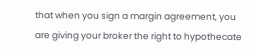that when you sign a margin agreement, you are giving your broker the right to hypothecate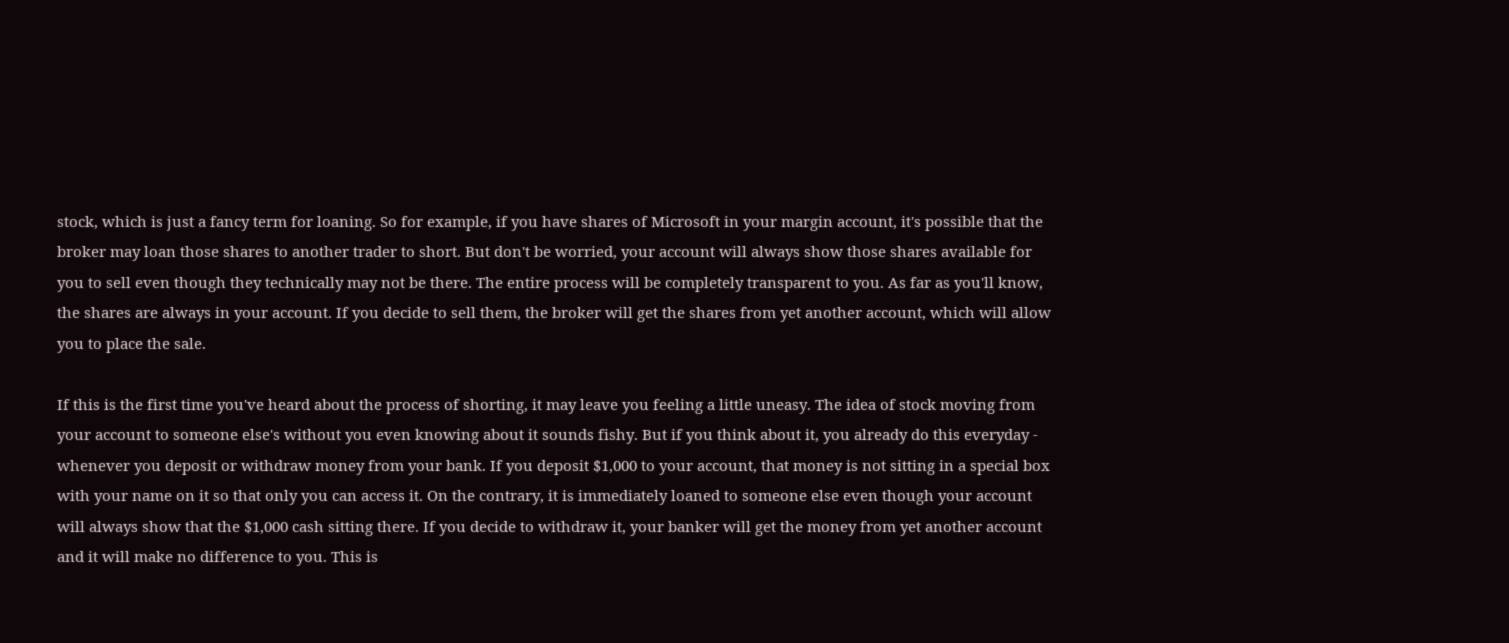stock, which is just a fancy term for loaning. So for example, if you have shares of Microsoft in your margin account, it's possible that the broker may loan those shares to another trader to short. But don't be worried, your account will always show those shares available for you to sell even though they technically may not be there. The entire process will be completely transparent to you. As far as you'll know, the shares are always in your account. If you decide to sell them, the broker will get the shares from yet another account, which will allow you to place the sale.

If this is the first time you've heard about the process of shorting, it may leave you feeling a little uneasy. The idea of stock moving from your account to someone else's without you even knowing about it sounds fishy. But if you think about it, you already do this everyday - whenever you deposit or withdraw money from your bank. If you deposit $1,000 to your account, that money is not sitting in a special box with your name on it so that only you can access it. On the contrary, it is immediately loaned to someone else even though your account will always show that the $1,000 cash sitting there. If you decide to withdraw it, your banker will get the money from yet another account and it will make no difference to you. This is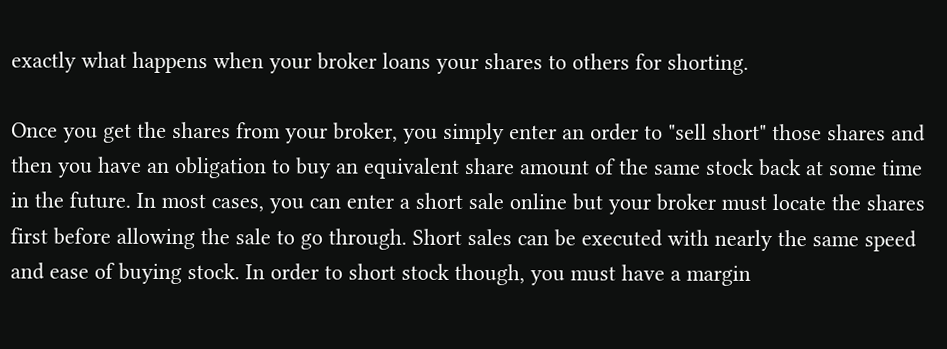exactly what happens when your broker loans your shares to others for shorting.

Once you get the shares from your broker, you simply enter an order to "sell short" those shares and then you have an obligation to buy an equivalent share amount of the same stock back at some time in the future. In most cases, you can enter a short sale online but your broker must locate the shares first before allowing the sale to go through. Short sales can be executed with nearly the same speed and ease of buying stock. In order to short stock though, you must have a margin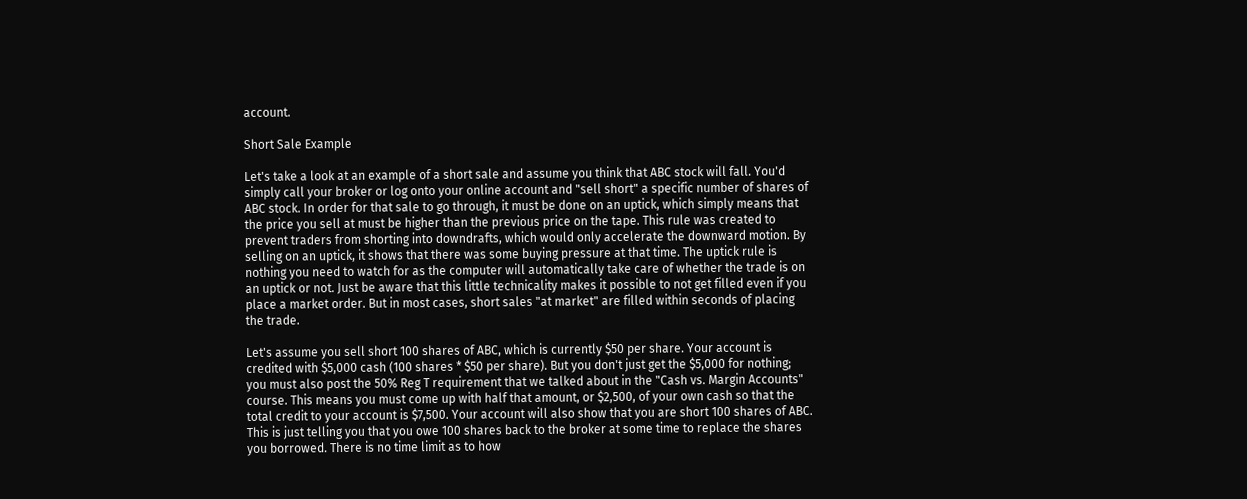account.

Short Sale Example

Let's take a look at an example of a short sale and assume you think that ABC stock will fall. You'd simply call your broker or log onto your online account and "sell short" a specific number of shares of ABC stock. In order for that sale to go through, it must be done on an uptick, which simply means that the price you sell at must be higher than the previous price on the tape. This rule was created to prevent traders from shorting into downdrafts, which would only accelerate the downward motion. By selling on an uptick, it shows that there was some buying pressure at that time. The uptick rule is nothing you need to watch for as the computer will automatically take care of whether the trade is on an uptick or not. Just be aware that this little technicality makes it possible to not get filled even if you place a market order. But in most cases, short sales "at market" are filled within seconds of placing the trade.

Let's assume you sell short 100 shares of ABC, which is currently $50 per share. Your account is credited with $5,000 cash (100 shares * $50 per share). But you don't just get the $5,000 for nothing; you must also post the 50% Reg T requirement that we talked about in the "Cash vs. Margin Accounts" course. This means you must come up with half that amount, or $2,500, of your own cash so that the total credit to your account is $7,500. Your account will also show that you are short 100 shares of ABC. This is just telling you that you owe 100 shares back to the broker at some time to replace the shares you borrowed. There is no time limit as to how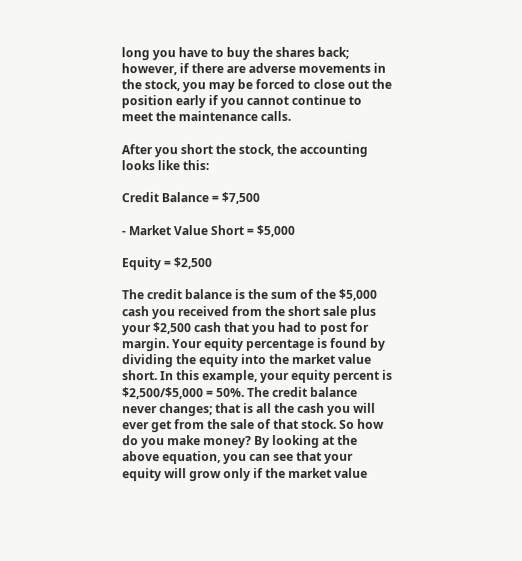long you have to buy the shares back; however, if there are adverse movements in the stock, you may be forced to close out the position early if you cannot continue to meet the maintenance calls.

After you short the stock, the accounting looks like this:

Credit Balance = $7,500

- Market Value Short = $5,000

Equity = $2,500

The credit balance is the sum of the $5,000 cash you received from the short sale plus your $2,500 cash that you had to post for margin. Your equity percentage is found by dividing the equity into the market value short. In this example, your equity percent is $2,500/$5,000 = 50%. The credit balance never changes; that is all the cash you will ever get from the sale of that stock. So how do you make money? By looking at the above equation, you can see that your equity will grow only if the market value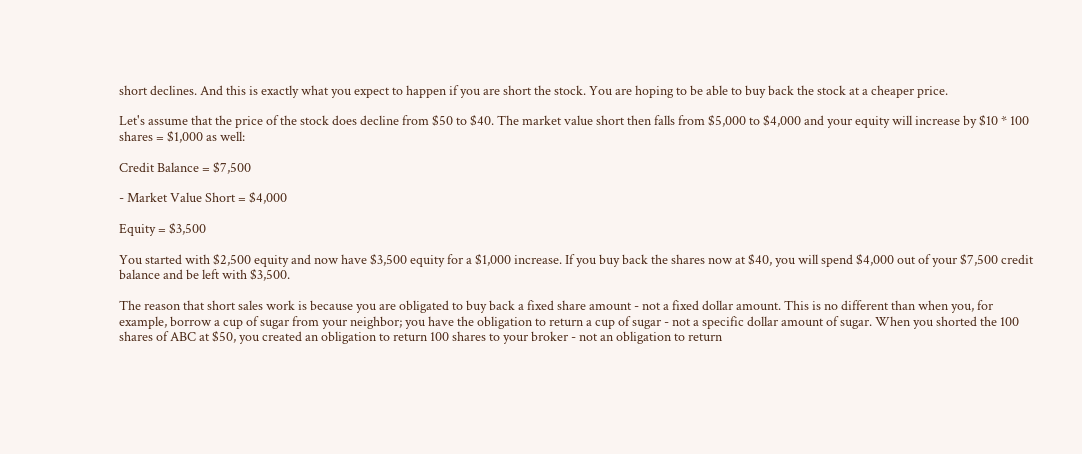short declines. And this is exactly what you expect to happen if you are short the stock. You are hoping to be able to buy back the stock at a cheaper price.

Let's assume that the price of the stock does decline from $50 to $40. The market value short then falls from $5,000 to $4,000 and your equity will increase by $10 * 100 shares = $1,000 as well:

Credit Balance = $7,500

- Market Value Short = $4,000

Equity = $3,500

You started with $2,500 equity and now have $3,500 equity for a $1,000 increase. If you buy back the shares now at $40, you will spend $4,000 out of your $7,500 credit balance and be left with $3,500.

The reason that short sales work is because you are obligated to buy back a fixed share amount - not a fixed dollar amount. This is no different than when you, for example, borrow a cup of sugar from your neighbor; you have the obligation to return a cup of sugar - not a specific dollar amount of sugar. When you shorted the 100 shares of ABC at $50, you created an obligation to return 100 shares to your broker - not an obligation to return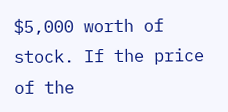$5,000 worth of stock. If the price of the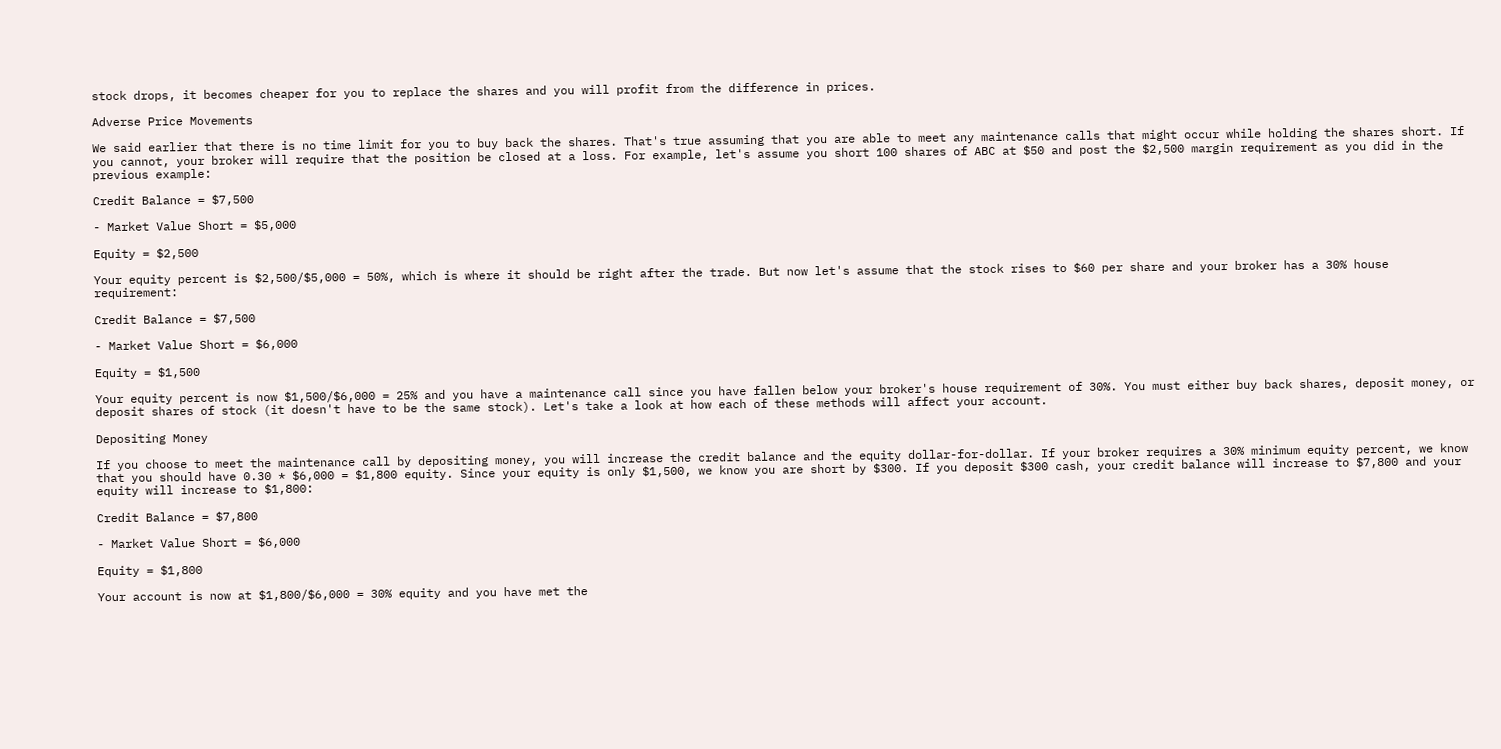stock drops, it becomes cheaper for you to replace the shares and you will profit from the difference in prices.

Adverse Price Movements

We said earlier that there is no time limit for you to buy back the shares. That's true assuming that you are able to meet any maintenance calls that might occur while holding the shares short. If you cannot, your broker will require that the position be closed at a loss. For example, let's assume you short 100 shares of ABC at $50 and post the $2,500 margin requirement as you did in the previous example:

Credit Balance = $7,500

- Market Value Short = $5,000

Equity = $2,500

Your equity percent is $2,500/$5,000 = 50%, which is where it should be right after the trade. But now let's assume that the stock rises to $60 per share and your broker has a 30% house requirement:

Credit Balance = $7,500

- Market Value Short = $6,000

Equity = $1,500

Your equity percent is now $1,500/$6,000 = 25% and you have a maintenance call since you have fallen below your broker's house requirement of 30%. You must either buy back shares, deposit money, or deposit shares of stock (it doesn't have to be the same stock). Let's take a look at how each of these methods will affect your account.

Depositing Money

If you choose to meet the maintenance call by depositing money, you will increase the credit balance and the equity dollar-for-dollar. If your broker requires a 30% minimum equity percent, we know that you should have 0.30 * $6,000 = $1,800 equity. Since your equity is only $1,500, we know you are short by $300. If you deposit $300 cash, your credit balance will increase to $7,800 and your equity will increase to $1,800:

Credit Balance = $7,800

- Market Value Short = $6,000

Equity = $1,800

Your account is now at $1,800/$6,000 = 30% equity and you have met the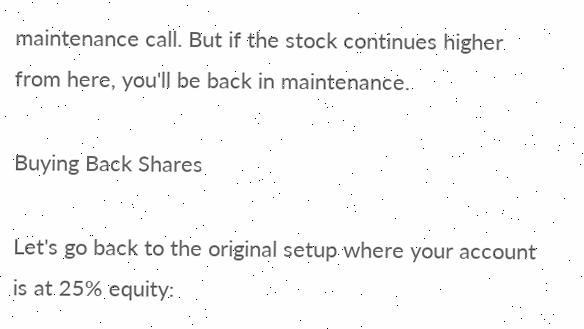maintenance call. But if the stock continues higher from here, you'll be back in maintenance.

Buying Back Shares

Let's go back to the original setup where your account is at 25% equity: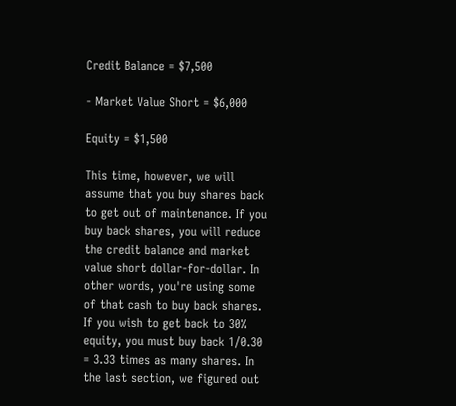Credit Balance = $7,500

- Market Value Short = $6,000

Equity = $1,500

This time, however, we will assume that you buy shares back to get out of maintenance. If you buy back shares, you will reduce the credit balance and market value short dollar-for-dollar. In other words, you're using some of that cash to buy back shares. If you wish to get back to 30% equity, you must buy back 1/0.30 = 3.33 times as many shares. In the last section, we figured out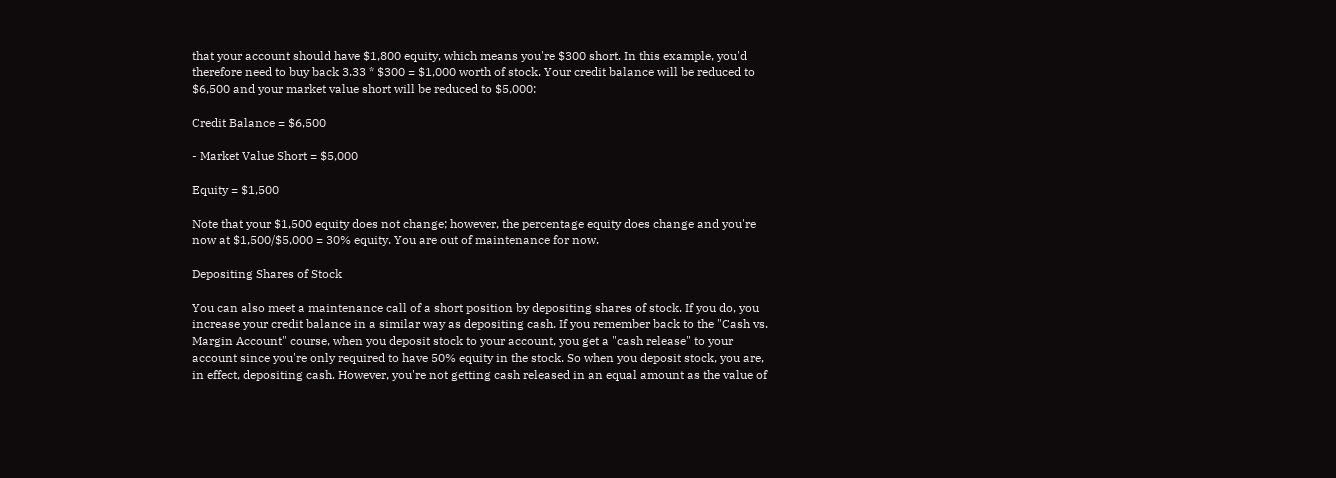that your account should have $1,800 equity, which means you're $300 short. In this example, you'd therefore need to buy back 3.33 * $300 = $1,000 worth of stock. Your credit balance will be reduced to $6,500 and your market value short will be reduced to $5,000:

Credit Balance = $6,500

- Market Value Short = $5,000

Equity = $1,500

Note that your $1,500 equity does not change; however, the percentage equity does change and you're now at $1,500/$5,000 = 30% equity. You are out of maintenance for now.

Depositing Shares of Stock

You can also meet a maintenance call of a short position by depositing shares of stock. If you do, you increase your credit balance in a similar way as depositing cash. If you remember back to the "Cash vs. Margin Account" course, when you deposit stock to your account, you get a "cash release" to your account since you're only required to have 50% equity in the stock. So when you deposit stock, you are, in effect, depositing cash. However, you're not getting cash released in an equal amount as the value of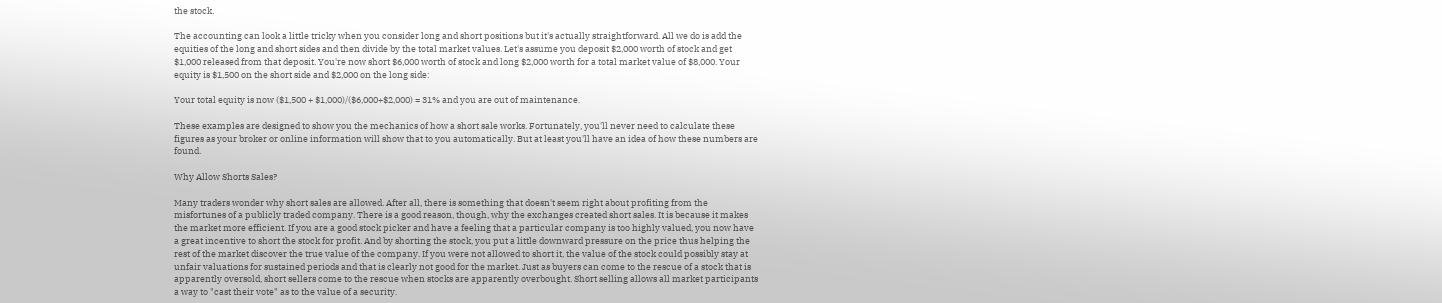the stock.

The accounting can look a little tricky when you consider long and short positions but it's actually straightforward. All we do is add the equities of the long and short sides and then divide by the total market values. Let's assume you deposit $2,000 worth of stock and get $1,000 released from that deposit. You're now short $6,000 worth of stock and long $2,000 worth for a total market value of $8,000. Your equity is $1,500 on the short side and $2,000 on the long side:

Your total equity is now ($1,500 + $1,000)/($6,000+$2,000) = 31% and you are out of maintenance.

These examples are designed to show you the mechanics of how a short sale works. Fortunately, you'll never need to calculate these figures as your broker or online information will show that to you automatically. But at least you'll have an idea of how these numbers are found.

Why Allow Shorts Sales?

Many traders wonder why short sales are allowed. After all, there is something that doesn't seem right about profiting from the misfortunes of a publicly traded company. There is a good reason, though, why the exchanges created short sales. It is because it makes the market more efficient. If you are a good stock picker and have a feeling that a particular company is too highly valued, you now have a great incentive to short the stock for profit. And by shorting the stock, you put a little downward pressure on the price thus helping the rest of the market discover the true value of the company. If you were not allowed to short it, the value of the stock could possibly stay at unfair valuations for sustained periods and that is clearly not good for the market. Just as buyers can come to the rescue of a stock that is apparently oversold, short sellers come to the rescue when stocks are apparently overbought. Short selling allows all market participants a way to "cast their vote" as to the value of a security.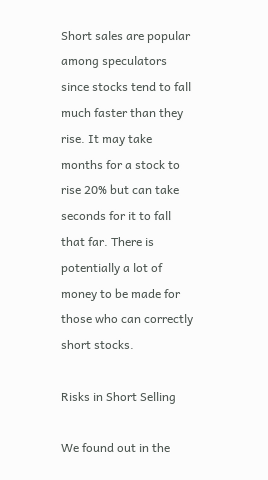Short sales are popular among speculators since stocks tend to fall much faster than they rise. It may take months for a stock to rise 20% but can take seconds for it to fall that far. There is potentially a lot of money to be made for those who can correctly short stocks.

Risks in Short Selling

We found out in the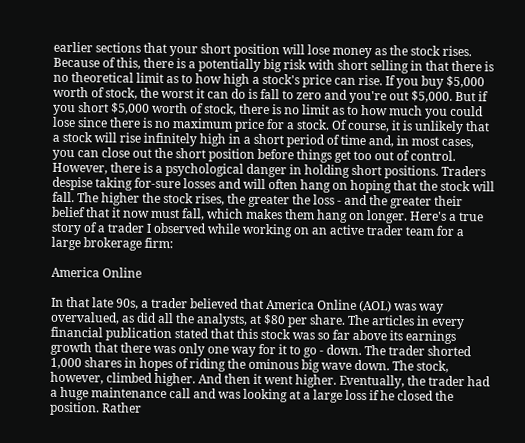earlier sections that your short position will lose money as the stock rises. Because of this, there is a potentially big risk with short selling in that there is no theoretical limit as to how high a stock's price can rise. If you buy $5,000 worth of stock, the worst it can do is fall to zero and you're out $5,000. But if you short $5,000 worth of stock, there is no limit as to how much you could lose since there is no maximum price for a stock. Of course, it is unlikely that a stock will rise infinitely high in a short period of time and, in most cases, you can close out the short position before things get too out of control. However, there is a psychological danger in holding short positions. Traders despise taking for-sure losses and will often hang on hoping that the stock will fall. The higher the stock rises, the greater the loss - and the greater their belief that it now must fall, which makes them hang on longer. Here's a true story of a trader I observed while working on an active trader team for a large brokerage firm:

America Online

In that late 90s, a trader believed that America Online (AOL) was way overvalued, as did all the analysts, at $80 per share. The articles in every financial publication stated that this stock was so far above its earnings growth that there was only one way for it to go - down. The trader shorted 1,000 shares in hopes of riding the ominous big wave down. The stock, however, climbed higher. And then it went higher. Eventually, the trader had a huge maintenance call and was looking at a large loss if he closed the position. Rather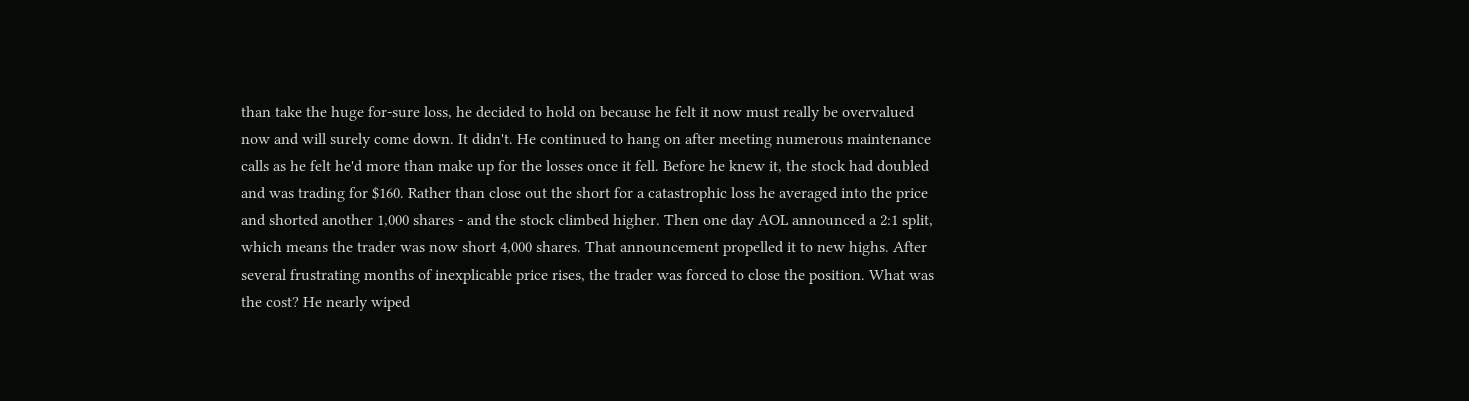than take the huge for-sure loss, he decided to hold on because he felt it now must really be overvalued now and will surely come down. It didn't. He continued to hang on after meeting numerous maintenance calls as he felt he'd more than make up for the losses once it fell. Before he knew it, the stock had doubled and was trading for $160. Rather than close out the short for a catastrophic loss he averaged into the price and shorted another 1,000 shares - and the stock climbed higher. Then one day AOL announced a 2:1 split, which means the trader was now short 4,000 shares. That announcement propelled it to new highs. After several frustrating months of inexplicable price rises, the trader was forced to close the position. What was the cost? He nearly wiped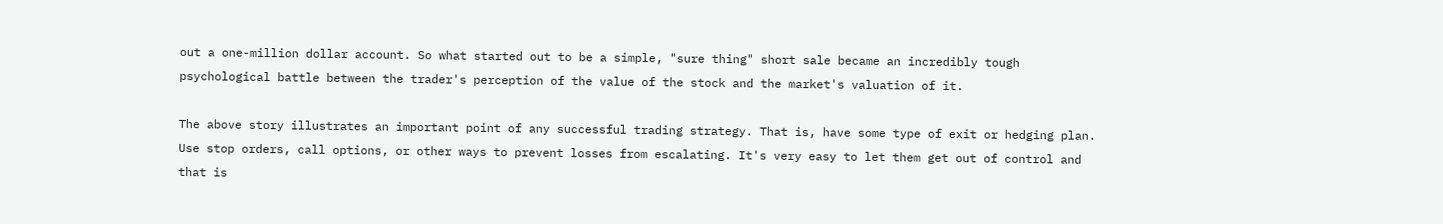out a one-million dollar account. So what started out to be a simple, "sure thing" short sale became an incredibly tough psychological battle between the trader's perception of the value of the stock and the market's valuation of it.

The above story illustrates an important point of any successful trading strategy. That is, have some type of exit or hedging plan. Use stop orders, call options, or other ways to prevent losses from escalating. It's very easy to let them get out of control and that is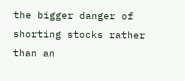the bigger danger of shorting stocks rather than an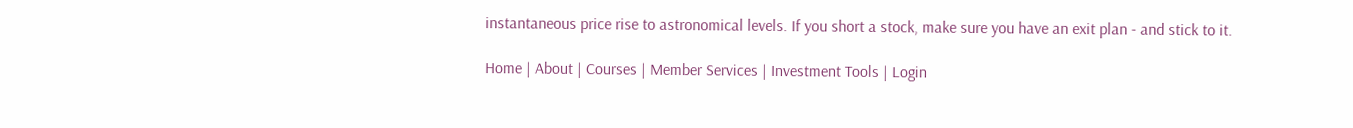instantaneous price rise to astronomical levels. If you short a stock, make sure you have an exit plan - and stick to it.

Home | About | Courses | Member Services | Investment Tools | Login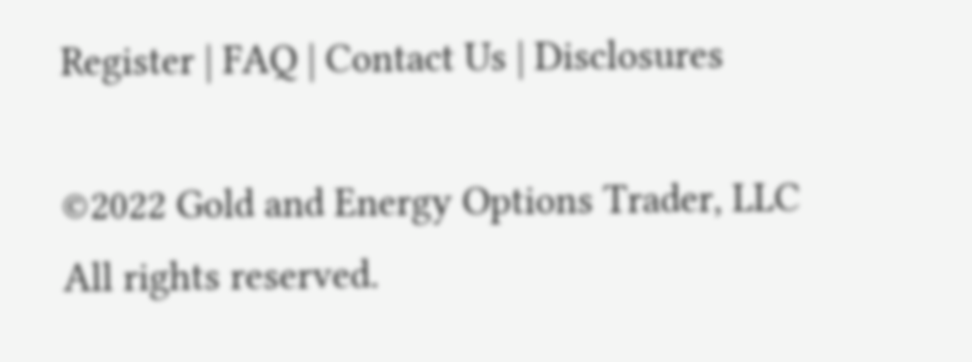Register | FAQ | Contact Us | Disclosures

©2022 Gold and Energy Options Trader, LLC
All rights reserved.